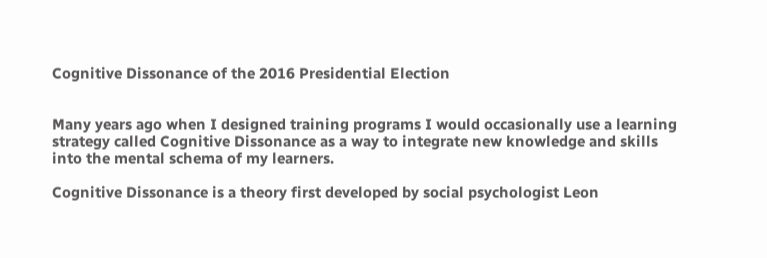Cognitive Dissonance of the 2016 Presidential Election


Many years ago when I designed training programs I would occasionally use a learning strategy called Cognitive Dissonance as a way to integrate new knowledge and skills into the mental schema of my learners.

Cognitive Dissonance is a theory first developed by social psychologist Leon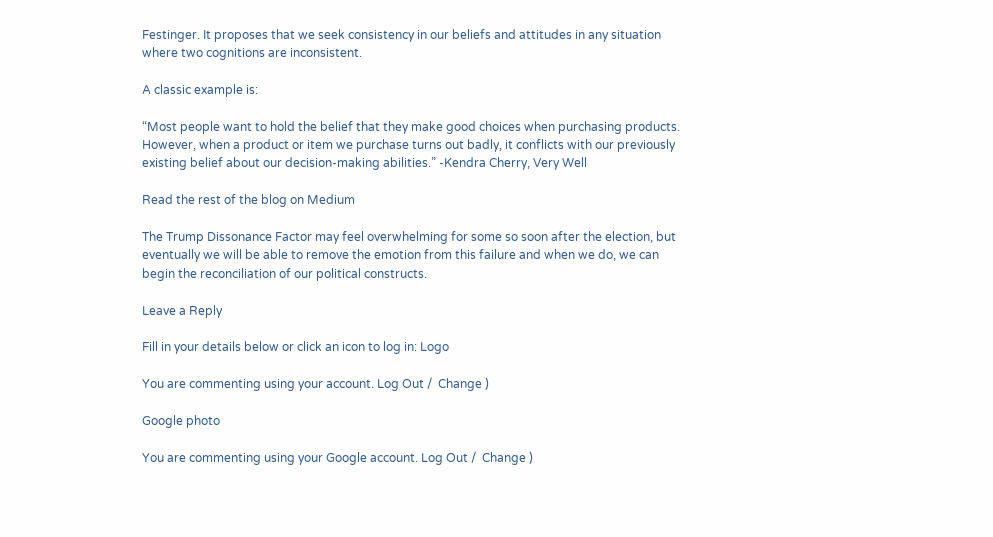Festinger. It proposes that we seek consistency in our beliefs and attitudes in any situation where two cognitions are inconsistent.

A classic example is:

“Most people want to hold the belief that they make good choices when purchasing products. However, when a product or item we purchase turns out badly, it conflicts with our previously existing belief about our decision-making abilities.” -Kendra Cherry, Very Well

Read the rest of the blog on Medium

The Trump Dissonance Factor may feel overwhelming for some so soon after the election, but eventually we will be able to remove the emotion from this failure and when we do, we can begin the reconciliation of our political constructs.

Leave a Reply

Fill in your details below or click an icon to log in: Logo

You are commenting using your account. Log Out /  Change )

Google photo

You are commenting using your Google account. Log Out /  Change )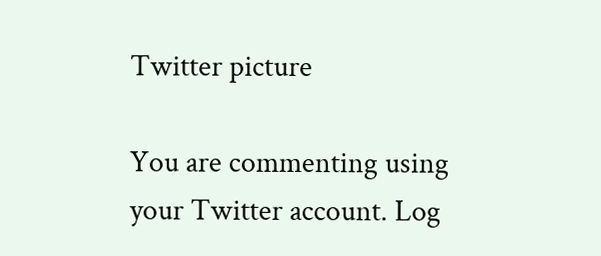Twitter picture

You are commenting using your Twitter account. Log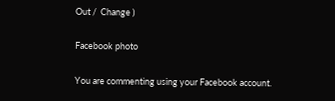Out /  Change )

Facebook photo

You are commenting using your Facebook account.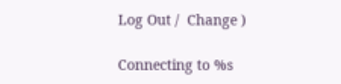Log Out /  Change )

Connecting to %s